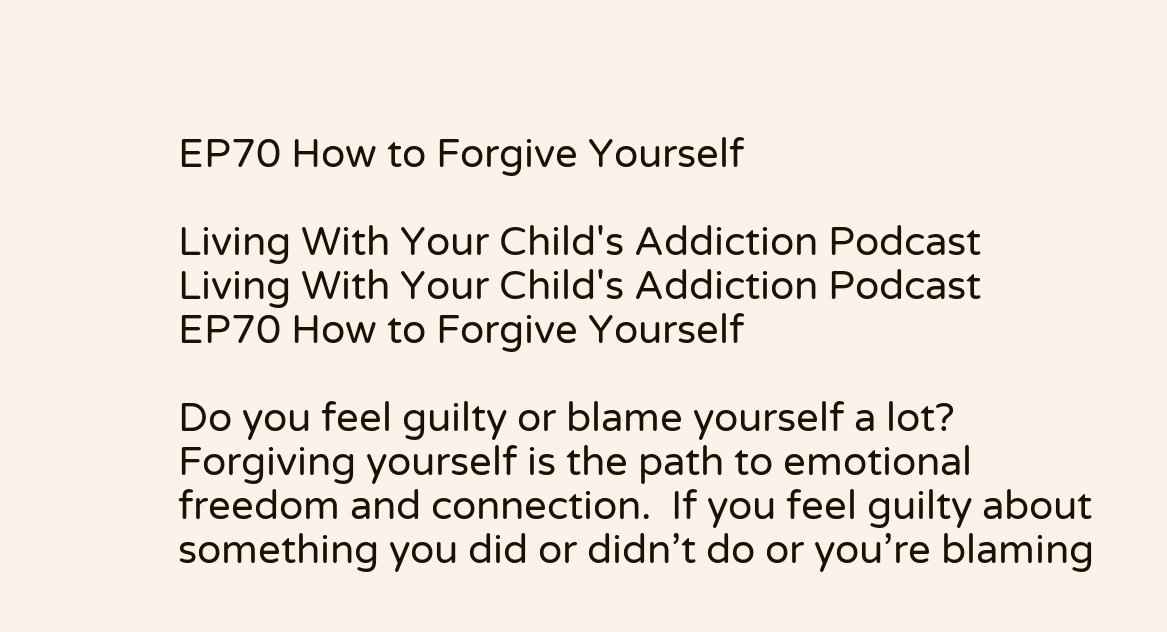EP70 How to Forgive Yourself

Living With Your Child's Addiction Podcast
Living With Your Child's Addiction Podcast
EP70 How to Forgive Yourself

Do you feel guilty or blame yourself a lot? Forgiving yourself is the path to emotional freedom and connection.  If you feel guilty about something you did or didn’t do or you’re blaming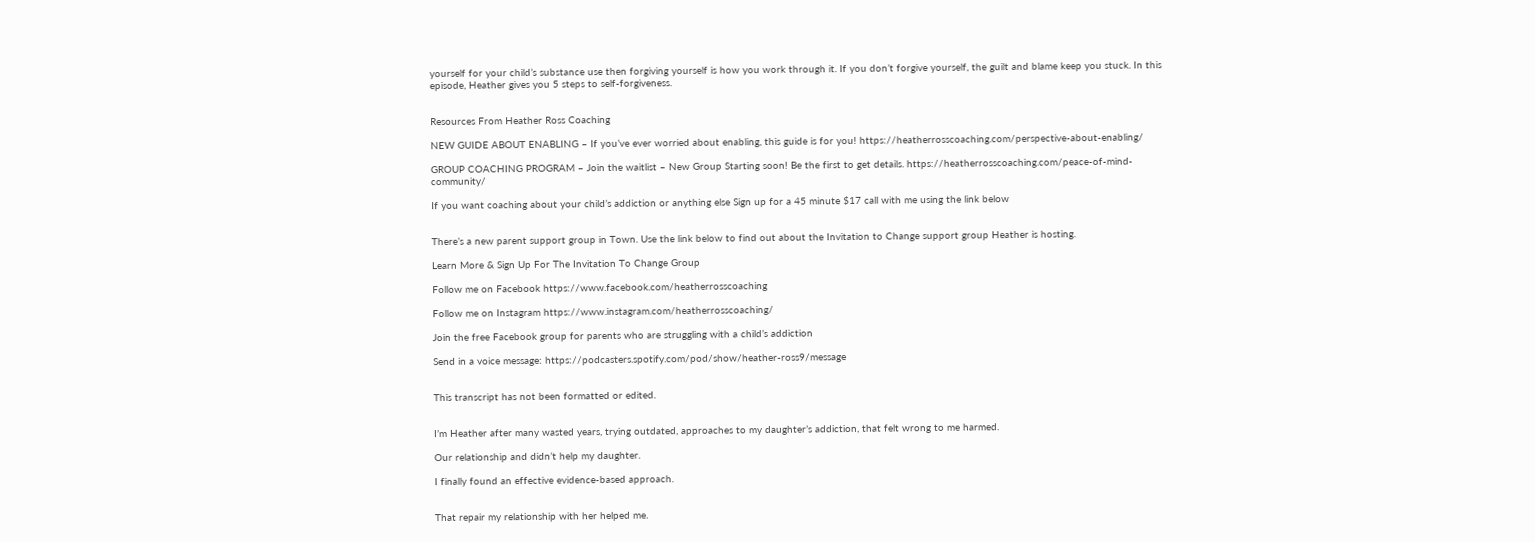yourself for your child’s substance use then forgiving yourself is how you work through it. If you don’t forgive yourself, the guilt and blame keep you stuck. In this episode, Heather gives you 5 steps to self-forgiveness.


Resources From Heather Ross Coaching

NEW GUIDE ABOUT ENABLING – If you’ve ever worried about enabling, this guide is for you! https://heatherrosscoaching.com/perspective-about-enabling/

GROUP COACHING PROGRAM – Join the waitlist – New Group Starting soon! Be the first to get details. https://heatherrosscoaching.com/peace-of-mind-community/

If you want coaching about your child’s addiction or anything else Sign up for a 45 minute $17 call with me using the link below


There’s a new parent support group in Town. Use the link below to find out about the Invitation to Change support group Heather is hosting.

Learn More & Sign Up For The Invitation To Change Group

Follow me on Facebook https://www.facebook.com/heatherrosscoaching

Follow me on Instagram https://www.instagram.com/heatherrosscoaching/

Join the free Facebook group for parents who are struggling with a child’s addiction

Send in a voice message: https://podcasters.spotify.com/pod/show/heather-ross9/message


This transcript has not been formatted or edited.


I’m Heather after many wasted years, trying outdated, approaches to my daughter’s addiction, that felt wrong to me harmed.

Our relationship and didn’t help my daughter.

I finally found an effective evidence-based approach.


That repair my relationship with her helped me.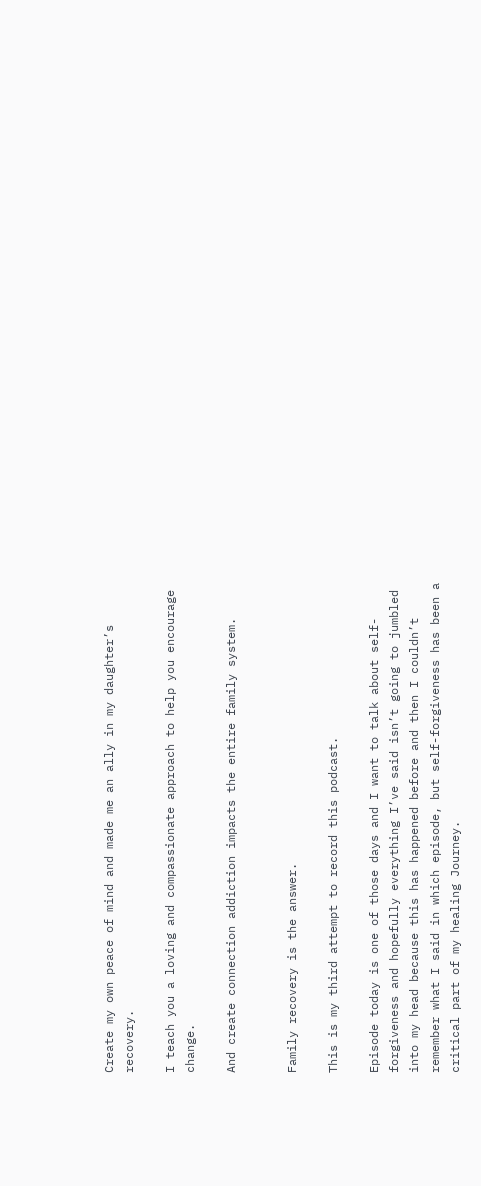Create my own peace of mind and made me an ally in my daughter’s recovery.

I teach you a loving and compassionate approach to help you encourage change.

And create connection addiction impacts the entire family system.


Family recovery is the answer.

This is my third attempt to record this podcast.

Episode today is one of those days and I want to talk about self-forgiveness and hopefully everything I’ve said isn’t going to jumbled into my head because this has happened before and then I couldn’t remember what I said in which episode, but self-forgiveness has been a critical part of my healing Journey.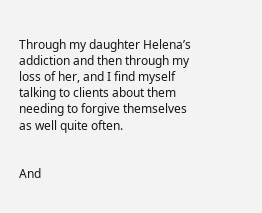Through my daughter Helena’s addiction and then through my loss of her, and I find myself talking to clients about them needing to forgive themselves as well quite often.


And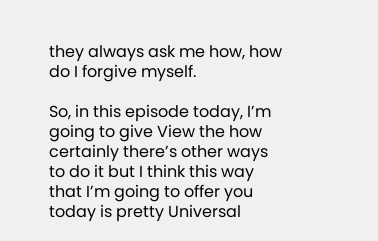they always ask me how, how do I forgive myself.

So, in this episode today, I’m going to give View the how certainly there’s other ways to do it but I think this way that I’m going to offer you today is pretty Universal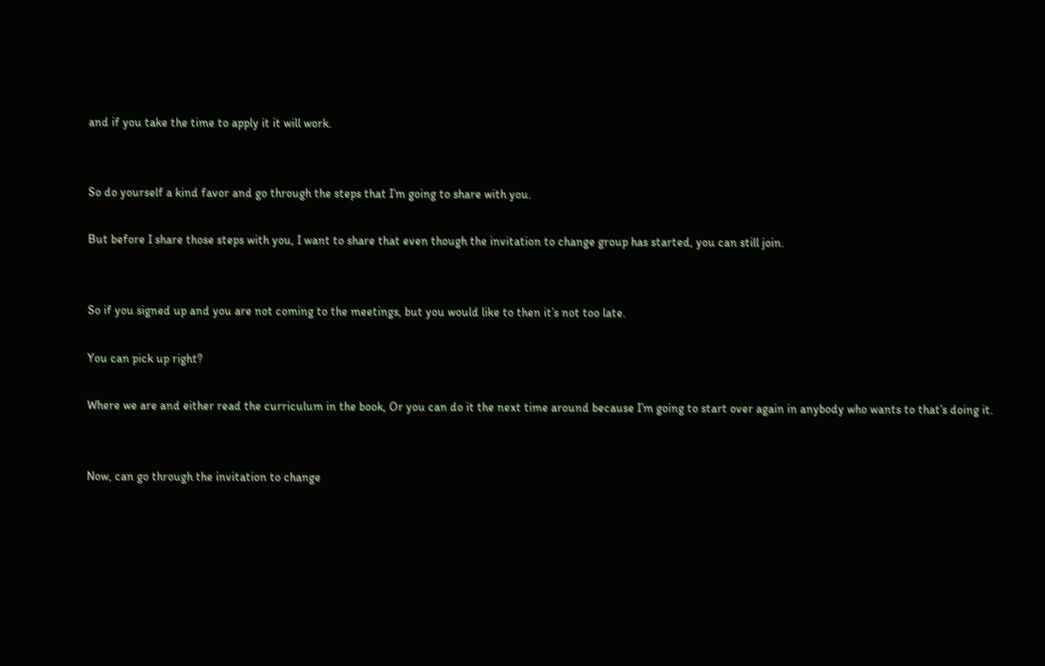and if you take the time to apply it it will work.


So do yourself a kind favor and go through the steps that I’m going to share with you.

But before I share those steps with you, I want to share that even though the invitation to change group has started, you can still join.


So if you signed up and you are not coming to the meetings, but you would like to then it’s not too late.

You can pick up right?

Where we are and either read the curriculum in the book, Or you can do it the next time around because I’m going to start over again in anybody who wants to that’s doing it.


Now, can go through the invitation to change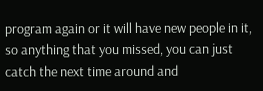program again or it will have new people in it, so anything that you missed, you can just catch the next time around and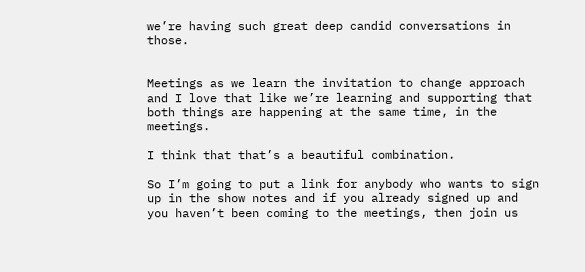we’re having such great deep candid conversations in those.


Meetings as we learn the invitation to change approach and I love that like we’re learning and supporting that both things are happening at the same time, in the meetings.

I think that that’s a beautiful combination.

So I’m going to put a link for anybody who wants to sign up in the show notes and if you already signed up and you haven’t been coming to the meetings, then join us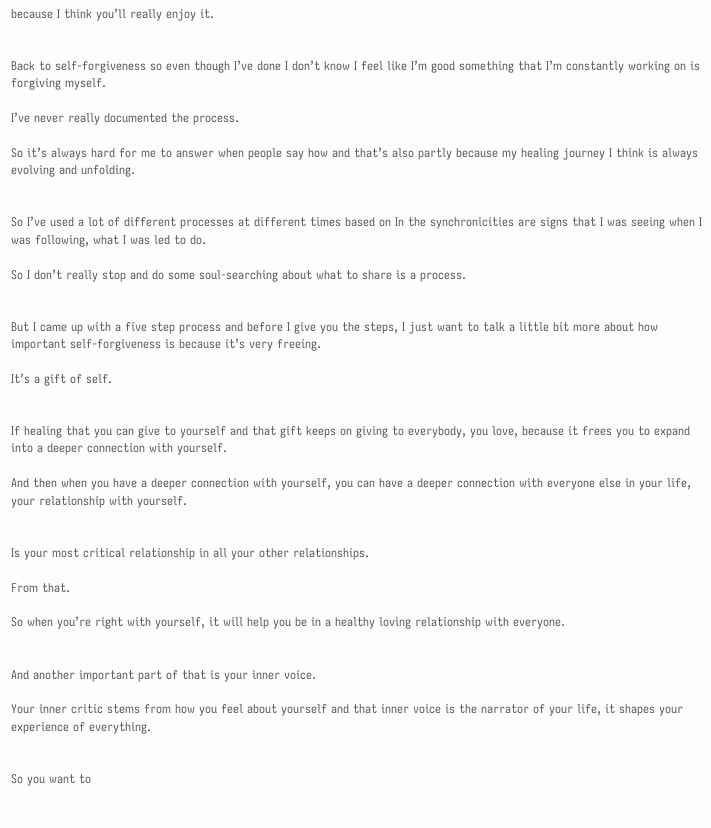because I think you’ll really enjoy it.


Back to self-forgiveness so even though I’ve done I don’t know I feel like I’m good something that I’m constantly working on is forgiving myself.

I’ve never really documented the process.

So it’s always hard for me to answer when people say how and that’s also partly because my healing journey I think is always evolving and unfolding.


So I’ve used a lot of different processes at different times based on In the synchronicities are signs that I was seeing when I was following, what I was led to do.

So I don’t really stop and do some soul-searching about what to share is a process.


But I came up with a five step process and before I give you the steps, I just want to talk a little bit more about how important self-forgiveness is because it’s very freeing.

It’s a gift of self.


If healing that you can give to yourself and that gift keeps on giving to everybody, you love, because it frees you to expand into a deeper connection with yourself.

And then when you have a deeper connection with yourself, you can have a deeper connection with everyone else in your life, your relationship with yourself.


Is your most critical relationship in all your other relationships.

From that.

So when you’re right with yourself, it will help you be in a healthy loving relationship with everyone.


And another important part of that is your inner voice.

Your inner critic stems from how you feel about yourself and that inner voice is the narrator of your life, it shapes your experience of everything.


So you want to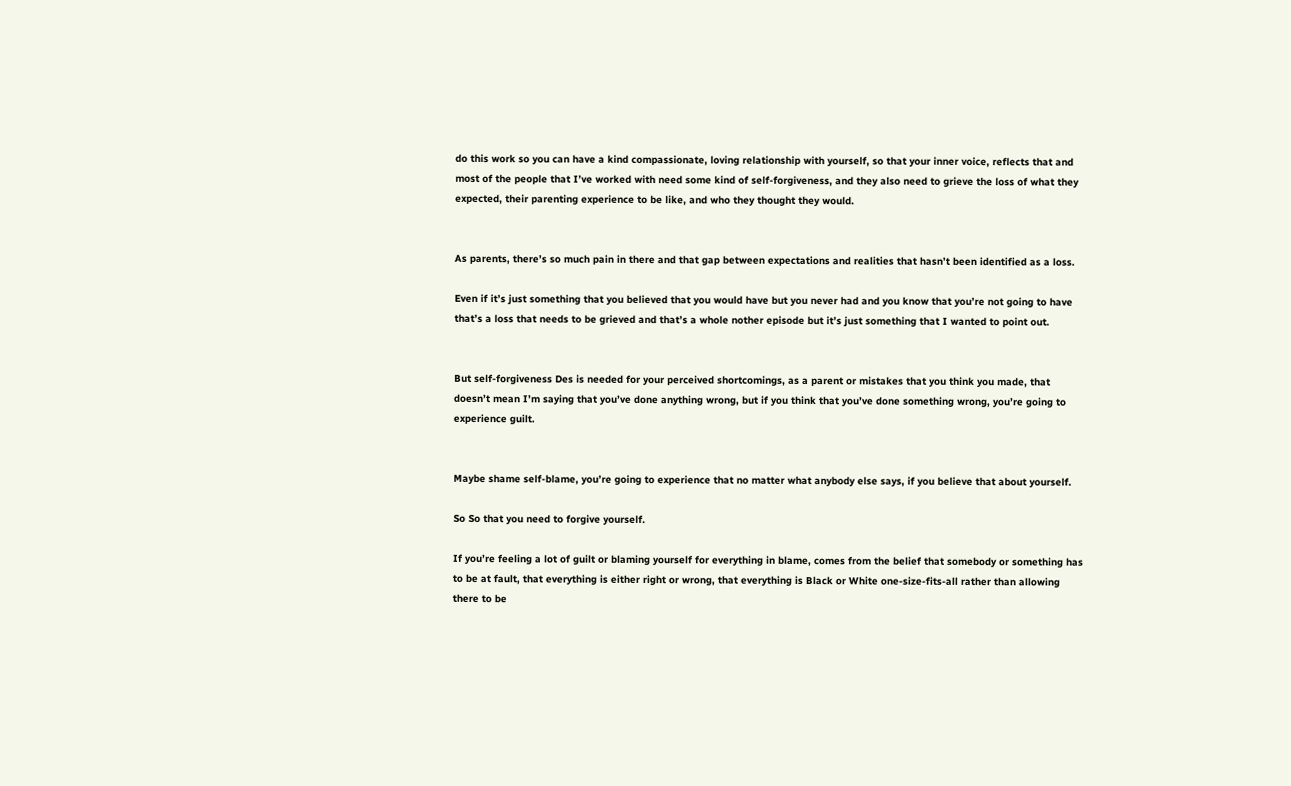do this work so you can have a kind compassionate, loving relationship with yourself, so that your inner voice, reflects that and most of the people that I’ve worked with need some kind of self-forgiveness, and they also need to grieve the loss of what they expected, their parenting experience to be like, and who they thought they would.


As parents, there’s so much pain in there and that gap between expectations and realities that hasn’t been identified as a loss.

Even if it’s just something that you believed that you would have but you never had and you know that you’re not going to have that’s a loss that needs to be grieved and that’s a whole nother episode but it’s just something that I wanted to point out.


But self-forgiveness Des is needed for your perceived shortcomings, as a parent or mistakes that you think you made, that doesn’t mean I’m saying that you’ve done anything wrong, but if you think that you’ve done something wrong, you’re going to experience guilt.


Maybe shame self-blame, you’re going to experience that no matter what anybody else says, if you believe that about yourself.

So So that you need to forgive yourself.

If you’re feeling a lot of guilt or blaming yourself for everything in blame, comes from the belief that somebody or something has to be at fault, that everything is either right or wrong, that everything is Black or White one-size-fits-all rather than allowing there to be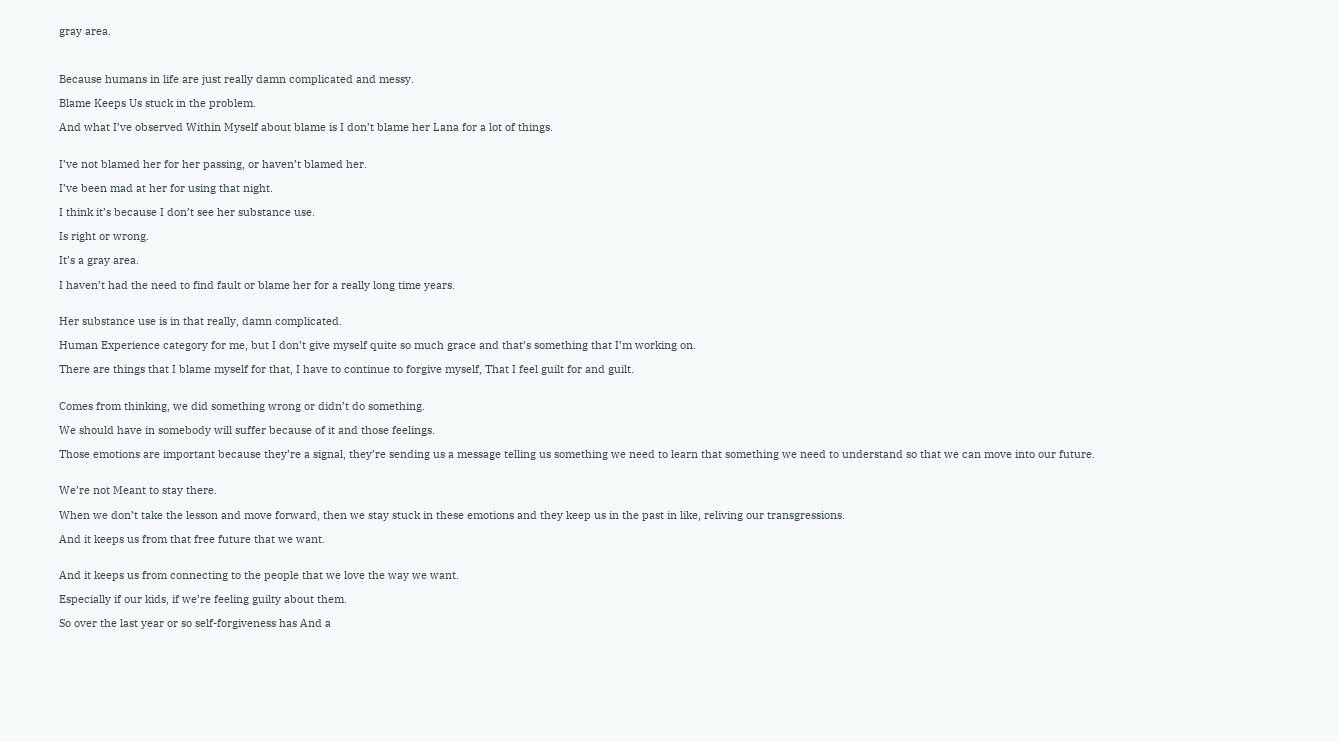gray area.



Because humans in life are just really damn complicated and messy.

Blame Keeps Us stuck in the problem.

And what I’ve observed Within Myself about blame is I don’t blame her Lana for a lot of things.


I’ve not blamed her for her passing, or haven’t blamed her.

I’ve been mad at her for using that night.

I think it’s because I don’t see her substance use.

Is right or wrong.

It’s a gray area.

I haven’t had the need to find fault or blame her for a really long time years.


Her substance use is in that really, damn complicated.

Human Experience category for me, but I don’t give myself quite so much grace and that’s something that I’m working on.

There are things that I blame myself for that, I have to continue to forgive myself, That I feel guilt for and guilt.


Comes from thinking, we did something wrong or didn’t do something.

We should have in somebody will suffer because of it and those feelings.

Those emotions are important because they’re a signal, they’re sending us a message telling us something we need to learn that something we need to understand so that we can move into our future.


We’re not Meant to stay there.

When we don’t take the lesson and move forward, then we stay stuck in these emotions and they keep us in the past in like, reliving our transgressions.

And it keeps us from that free future that we want.


And it keeps us from connecting to the people that we love the way we want.

Especially if our kids, if we’re feeling guilty about them.

So over the last year or so self-forgiveness has And a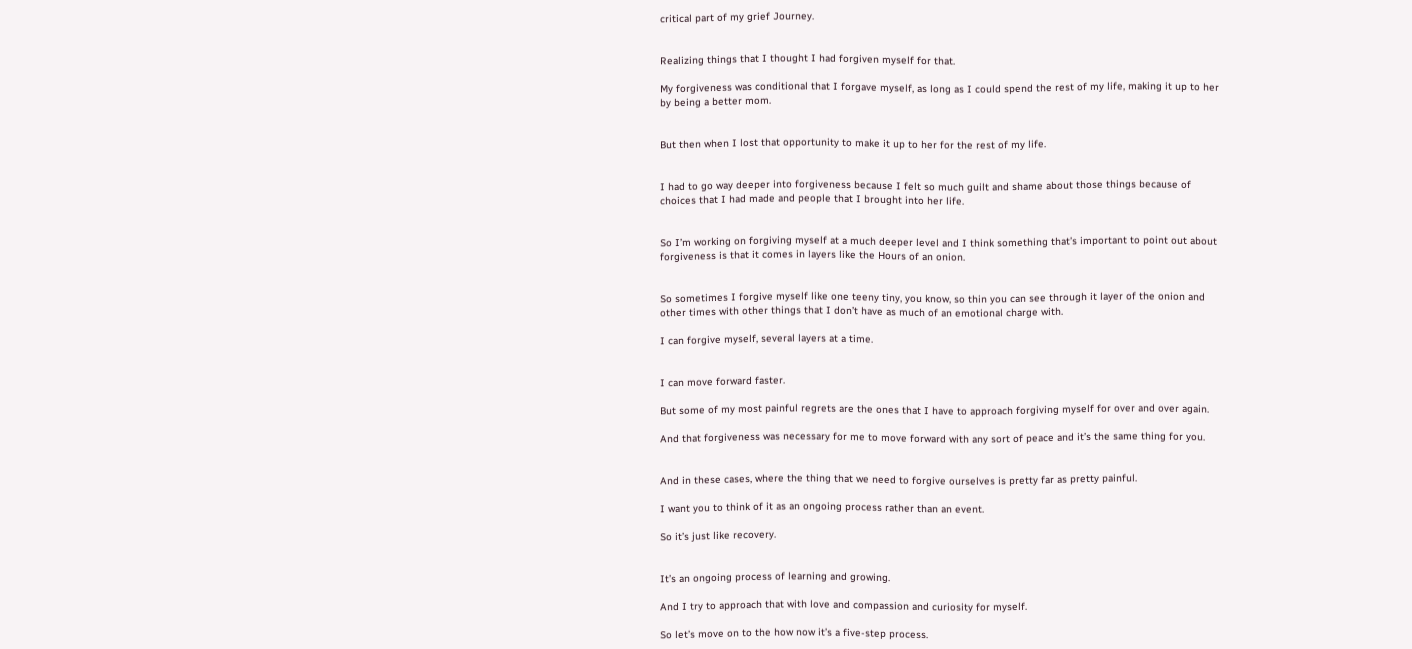critical part of my grief Journey.


Realizing things that I thought I had forgiven myself for that.

My forgiveness was conditional that I forgave myself, as long as I could spend the rest of my life, making it up to her by being a better mom.


But then when I lost that opportunity to make it up to her for the rest of my life.


I had to go way deeper into forgiveness because I felt so much guilt and shame about those things because of choices that I had made and people that I brought into her life.


So I’m working on forgiving myself at a much deeper level and I think something that’s important to point out about forgiveness is that it comes in layers like the Hours of an onion.


So sometimes I forgive myself like one teeny tiny, you know, so thin you can see through it layer of the onion and other times with other things that I don’t have as much of an emotional charge with.

I can forgive myself, several layers at a time.


I can move forward faster.

But some of my most painful regrets are the ones that I have to approach forgiving myself for over and over again.

And that forgiveness was necessary for me to move forward with any sort of peace and it’s the same thing for you.


And in these cases, where the thing that we need to forgive ourselves is pretty far as pretty painful.

I want you to think of it as an ongoing process rather than an event.

So it’s just like recovery.


It’s an ongoing process of learning and growing.

And I try to approach that with love and compassion and curiosity for myself.

So let’s move on to the how now it’s a five-step process.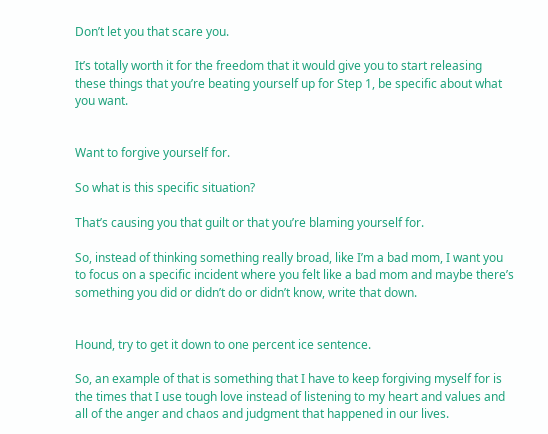Don’t let you that scare you.

It’s totally worth it for the freedom that it would give you to start releasing these things that you’re beating yourself up for Step 1, be specific about what you want.


Want to forgive yourself for.

So what is this specific situation?

That’s causing you that guilt or that you’re blaming yourself for.

So, instead of thinking something really broad, like I’m a bad mom, I want you to focus on a specific incident where you felt like a bad mom and maybe there’s something you did or didn’t do or didn’t know, write that down.


Hound, try to get it down to one percent ice sentence.

So, an example of that is something that I have to keep forgiving myself for is the times that I use tough love instead of listening to my heart and values and all of the anger and chaos and judgment that happened in our lives.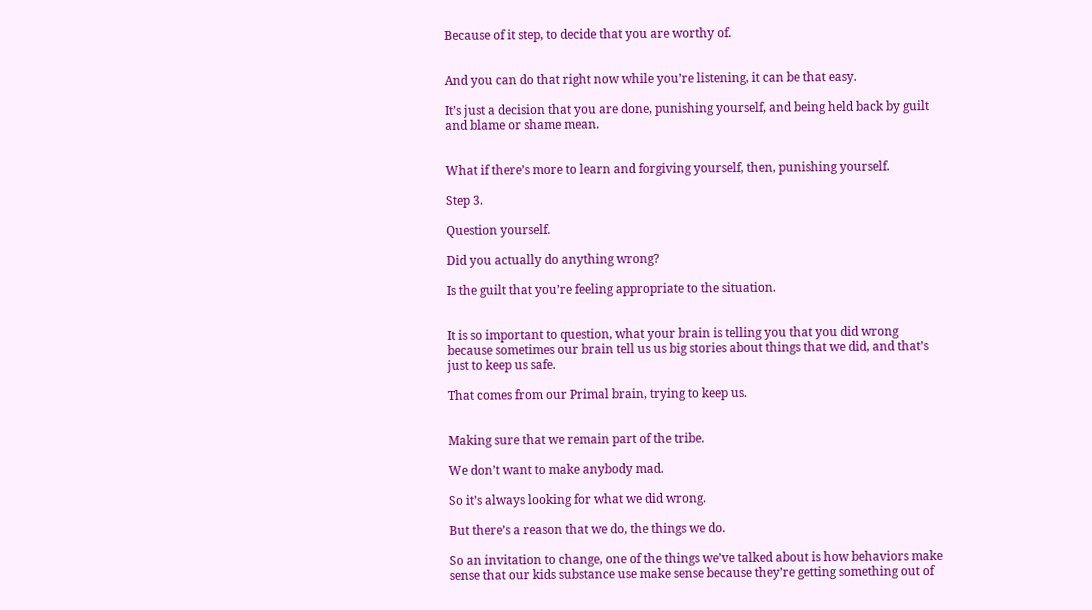Because of it step, to decide that you are worthy of.


And you can do that right now while you’re listening, it can be that easy.

It’s just a decision that you are done, punishing yourself, and being held back by guilt and blame or shame mean.


What if there’s more to learn and forgiving yourself, then, punishing yourself.

Step 3.

Question yourself.

Did you actually do anything wrong?

Is the guilt that you’re feeling appropriate to the situation.


It is so important to question, what your brain is telling you that you did wrong because sometimes our brain tell us us big stories about things that we did, and that’s just to keep us safe.

That comes from our Primal brain, trying to keep us.


Making sure that we remain part of the tribe.

We don’t want to make anybody mad.

So it’s always looking for what we did wrong.

But there’s a reason that we do, the things we do.

So an invitation to change, one of the things we’ve talked about is how behaviors make sense that our kids substance use make sense because they’re getting something out of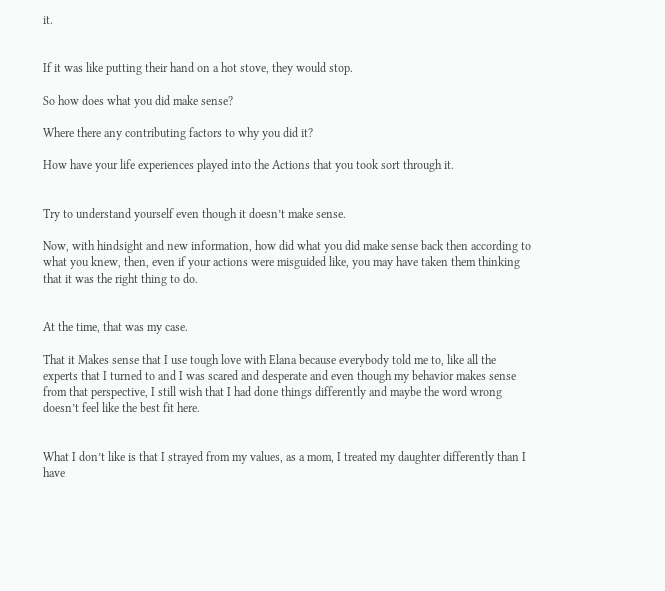it.


If it was like putting their hand on a hot stove, they would stop.

So how does what you did make sense?

Where there any contributing factors to why you did it?

How have your life experiences played into the Actions that you took sort through it.


Try to understand yourself even though it doesn’t make sense.

Now, with hindsight and new information, how did what you did make sense back then according to what you knew, then, even if your actions were misguided like, you may have taken them thinking that it was the right thing to do.


At the time, that was my case.

That it Makes sense that I use tough love with Elana because everybody told me to, like all the experts that I turned to and I was scared and desperate and even though my behavior makes sense from that perspective, I still wish that I had done things differently and maybe the word wrong doesn’t feel like the best fit here.


What I don’t like is that I strayed from my values, as a mom, I treated my daughter differently than I have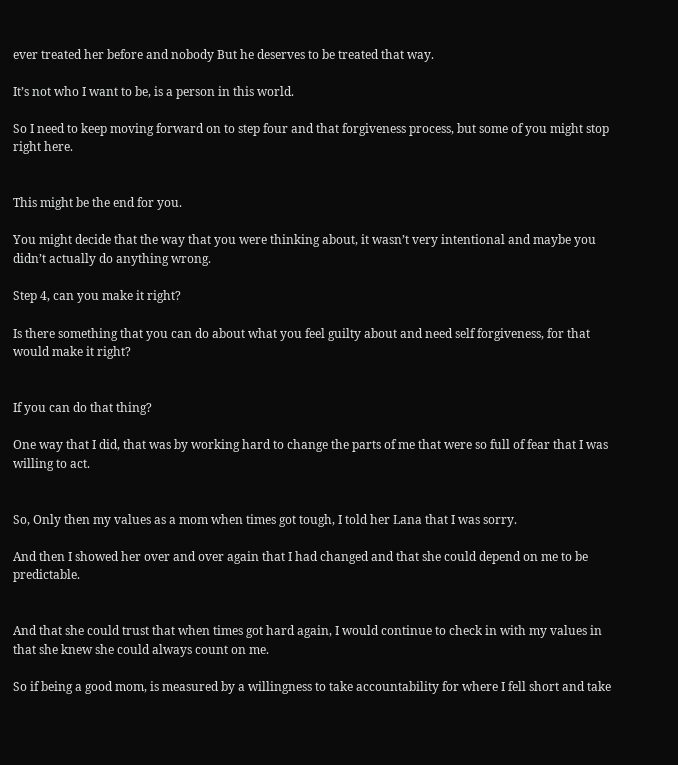ever treated her before and nobody But he deserves to be treated that way.

It’s not who I want to be, is a person in this world.

So I need to keep moving forward on to step four and that forgiveness process, but some of you might stop right here.


This might be the end for you.

You might decide that the way that you were thinking about, it wasn’t very intentional and maybe you didn’t actually do anything wrong.

Step 4, can you make it right?

Is there something that you can do about what you feel guilty about and need self forgiveness, for that would make it right?


If you can do that thing?

One way that I did, that was by working hard to change the parts of me that were so full of fear that I was willing to act.


So, Only then my values as a mom when times got tough, I told her Lana that I was sorry.

And then I showed her over and over again that I had changed and that she could depend on me to be predictable.


And that she could trust that when times got hard again, I would continue to check in with my values in that she knew she could always count on me.

So if being a good mom, is measured by a willingness to take accountability for where I fell short and take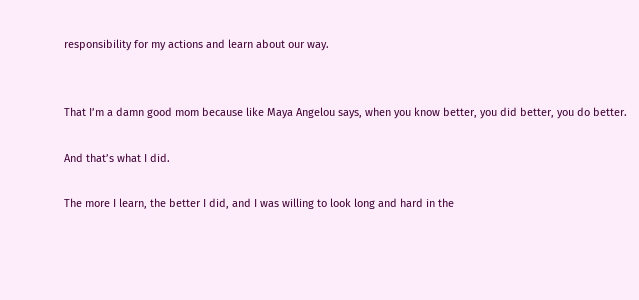responsibility for my actions and learn about our way.


That I’m a damn good mom because like Maya Angelou says, when you know better, you did better, you do better.

And that’s what I did.

The more I learn, the better I did, and I was willing to look long and hard in the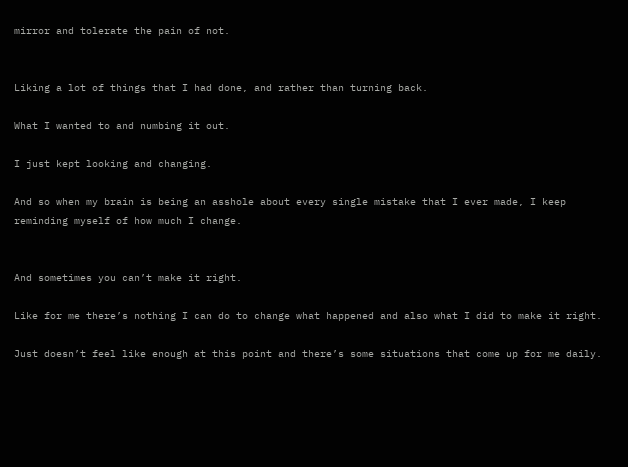mirror and tolerate the pain of not.


Liking a lot of things that I had done, and rather than turning back.

What I wanted to and numbing it out.

I just kept looking and changing.

And so when my brain is being an asshole about every single mistake that I ever made, I keep reminding myself of how much I change.


And sometimes you can’t make it right.

Like for me there’s nothing I can do to change what happened and also what I did to make it right.

Just doesn’t feel like enough at this point and there’s some situations that come up for me daily.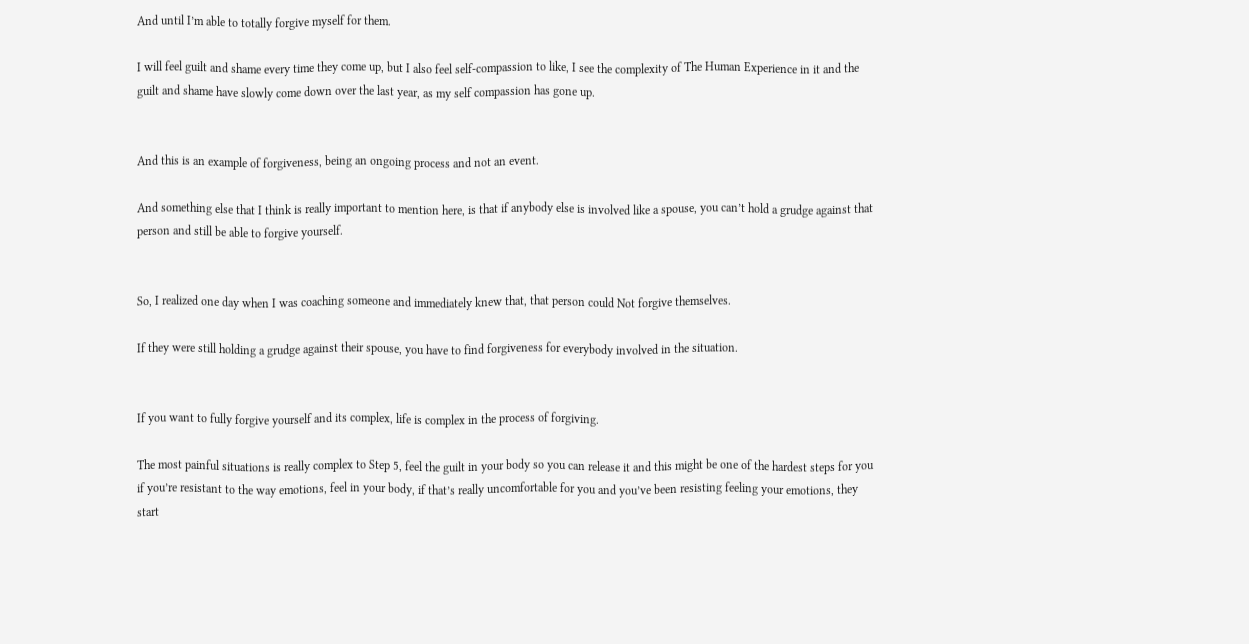And until I’m able to totally forgive myself for them.

I will feel guilt and shame every time they come up, but I also feel self-compassion to like, I see the complexity of The Human Experience in it and the guilt and shame have slowly come down over the last year, as my self compassion has gone up.


And this is an example of forgiveness, being an ongoing process and not an event.

And something else that I think is really important to mention here, is that if anybody else is involved like a spouse, you can’t hold a grudge against that person and still be able to forgive yourself.


So, I realized one day when I was coaching someone and immediately knew that, that person could Not forgive themselves.

If they were still holding a grudge against their spouse, you have to find forgiveness for everybody involved in the situation.


If you want to fully forgive yourself and its complex, life is complex in the process of forgiving.

The most painful situations is really complex to Step 5, feel the guilt in your body so you can release it and this might be one of the hardest steps for you if you’re resistant to the way emotions, feel in your body, if that’s really uncomfortable for you and you’ve been resisting feeling your emotions, they start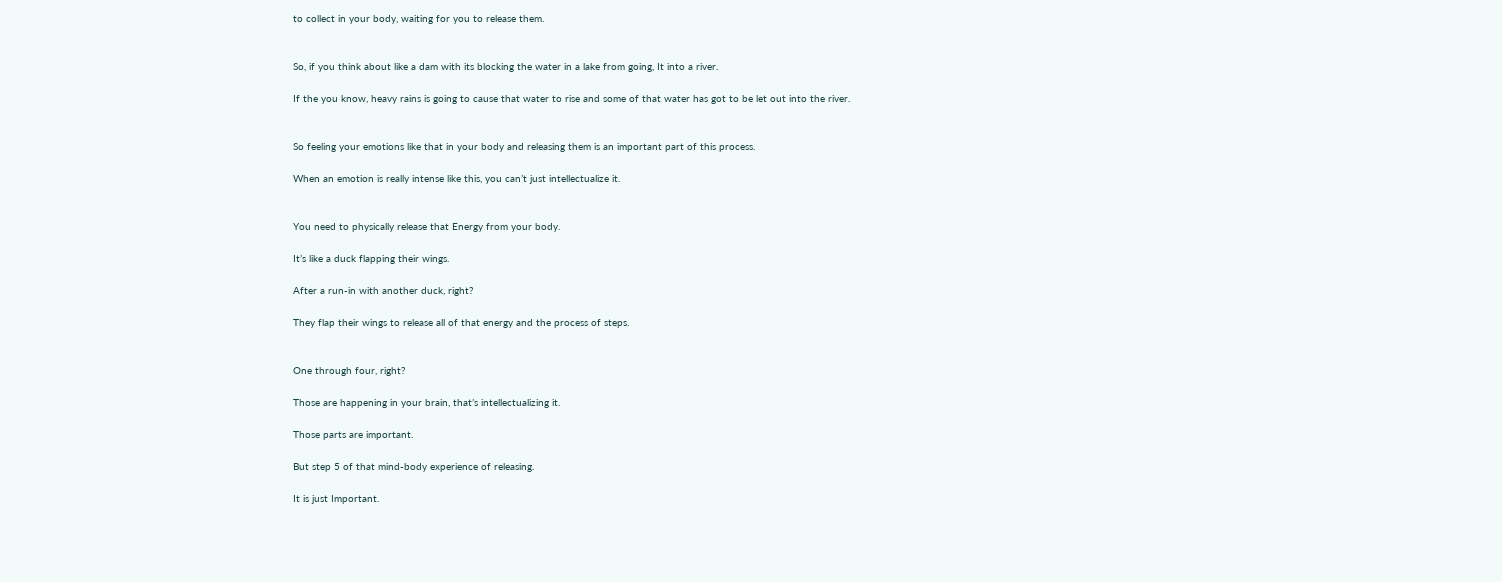to collect in your body, waiting for you to release them.


So, if you think about like a dam with its blocking the water in a lake from going, It into a river.

If the you know, heavy rains is going to cause that water to rise and some of that water has got to be let out into the river.


So feeling your emotions like that in your body and releasing them is an important part of this process.

When an emotion is really intense like this, you can’t just intellectualize it.


You need to physically release that Energy from your body.

It’s like a duck flapping their wings.

After a run-in with another duck, right?

They flap their wings to release all of that energy and the process of steps.


One through four, right?

Those are happening in your brain, that’s intellectualizing it.

Those parts are important.

But step 5 of that mind-body experience of releasing.

It is just Important.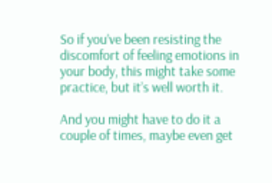So if you’ve been resisting the discomfort of feeling emotions in your body, this might take some practice, but it’s well worth it.

And you might have to do it a couple of times, maybe even get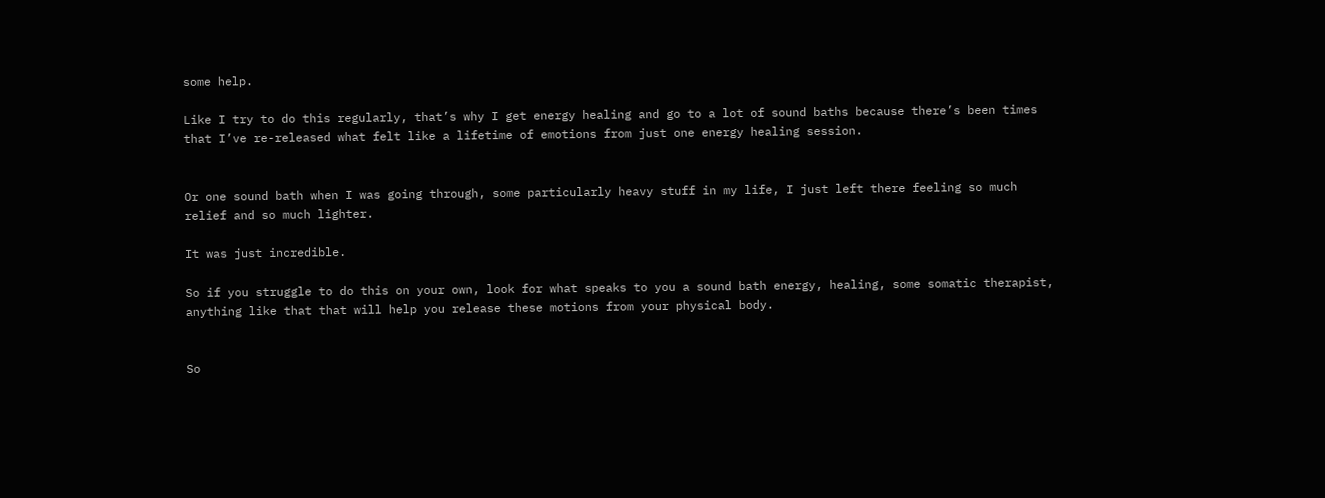some help.

Like I try to do this regularly, that’s why I get energy healing and go to a lot of sound baths because there’s been times that I’ve re-released what felt like a lifetime of emotions from just one energy healing session.


Or one sound bath when I was going through, some particularly heavy stuff in my life, I just left there feeling so much relief and so much lighter.

It was just incredible.

So if you struggle to do this on your own, look for what speaks to you a sound bath energy, healing, some somatic therapist, anything like that that will help you release these motions from your physical body.


So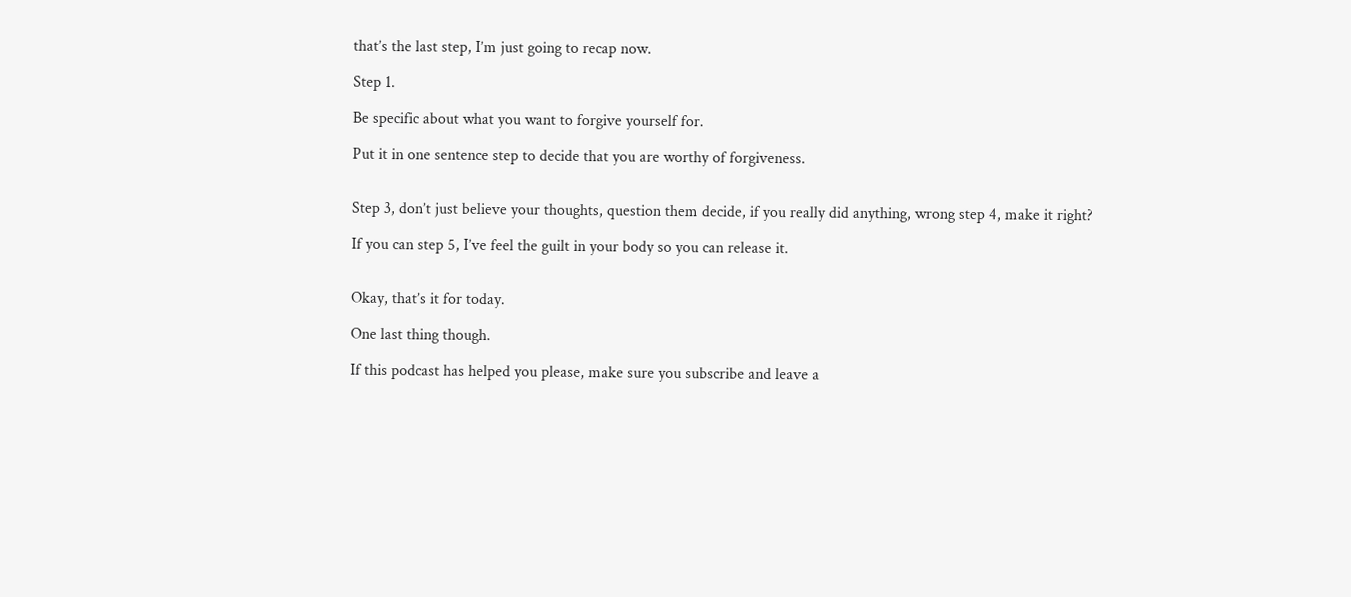that’s the last step, I’m just going to recap now.

Step 1.

Be specific about what you want to forgive yourself for.

Put it in one sentence step to decide that you are worthy of forgiveness.


Step 3, don’t just believe your thoughts, question them decide, if you really did anything, wrong step 4, make it right?

If you can step 5, I’ve feel the guilt in your body so you can release it.


Okay, that’s it for today.

One last thing though.

If this podcast has helped you please, make sure you subscribe and leave a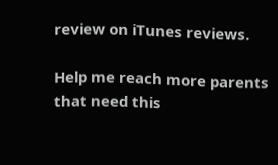review on iTunes reviews.

Help me reach more parents that need this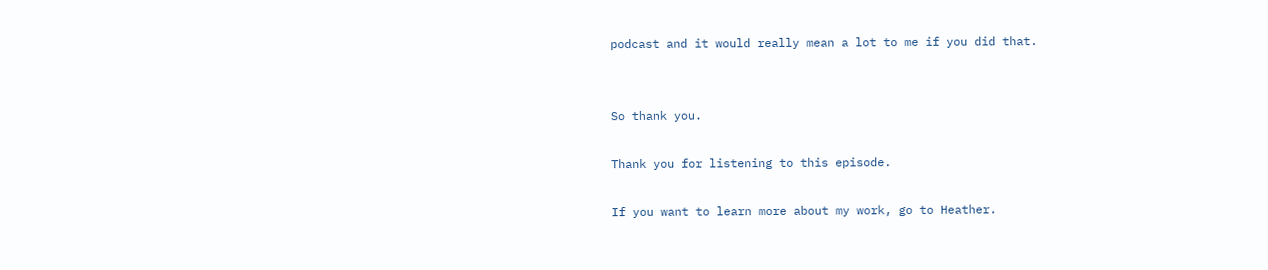podcast and it would really mean a lot to me if you did that.


So thank you.

Thank you for listening to this episode.

If you want to learn more about my work, go to Heather.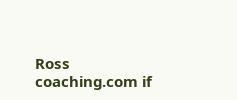Ross coaching.com if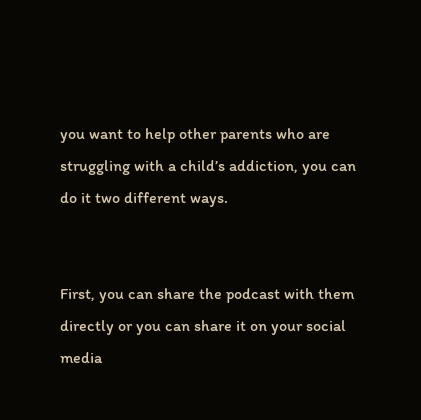you want to help other parents who are struggling with a child’s addiction, you can do it two different ways.


First, you can share the podcast with them directly or you can share it on your social media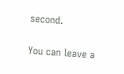second.

You can leave a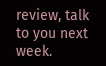review, talk to you next week.